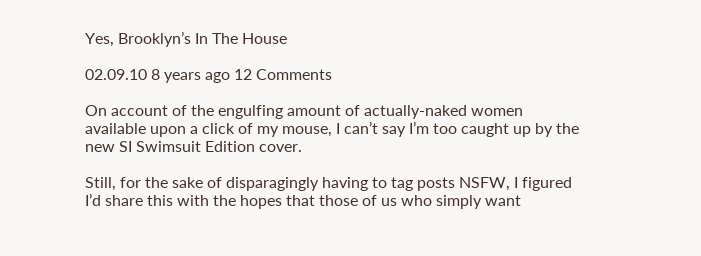Yes, Brooklyn’s In The House

02.09.10 8 years ago 12 Comments

On account of the engulfing amount of actually-naked women available upon a click of my mouse, I can’t say I’m too caught up by the new SI Swimsuit Edition cover.

Still, for the sake of disparagingly having to tag posts NSFW, I figured I’d share this with the hopes that those of us who simply want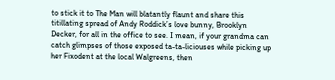to stick it to The Man will blatantly flaunt and share this titillating spread of Andy Roddick’s love bunny, Brooklyn Decker, for all in the office to see. I mean, if your grandma can catch glimpses of those exposed ta-ta-liciouses while picking up her Fixodent at the local Walgreens, then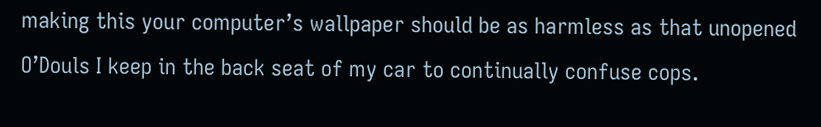making this your computer’s wallpaper should be as harmless as that unopened O’Douls I keep in the back seat of my car to continually confuse cops.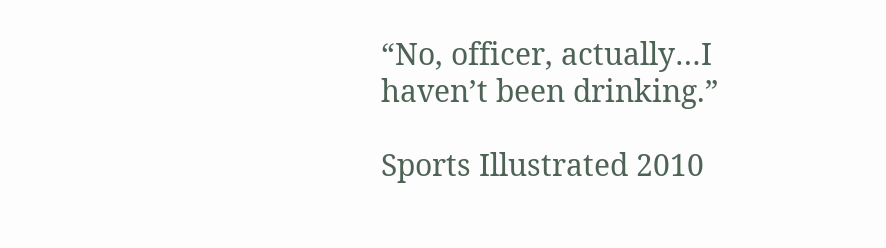“No, officer, actually…I haven’t been drinking.”

Sports Illustrated 2010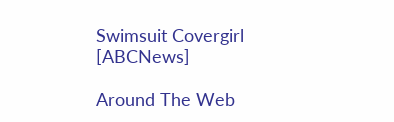Swimsuit Covergirl [ABCNews]

Around The Web